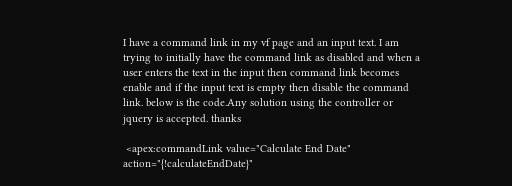I have a command link in my vf page and an input text. I am trying to initially have the command link as disabled and when a user enters the text in the input then command link becomes enable and if the input text is empty then disable the command link. below is the code.Any solution using the controller or jquery is accepted. thanks

 <apex:commandLink value="Calculate End Date" action="{!calculateEndDate}"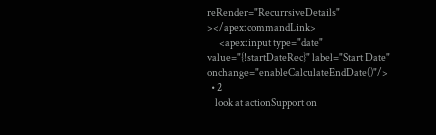reRender="RecurrsiveDetails" ></apex:commandLink>
      <apex:input type="date" value="{!startDateRec}" label="Start Date" onchange="enableCalculateEndDate()"/>
  • 2
    look at actionSupport on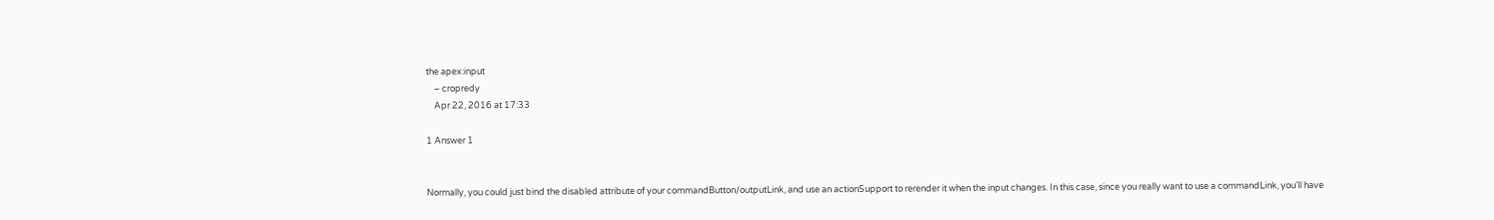the apex:input
    – cropredy
    Apr 22, 2016 at 17:33

1 Answer 1


Normally, you could just bind the disabled attribute of your commandButton/outputLink, and use an actionSupport to rerender it when the input changes. In this case, since you really want to use a commandLink, you'll have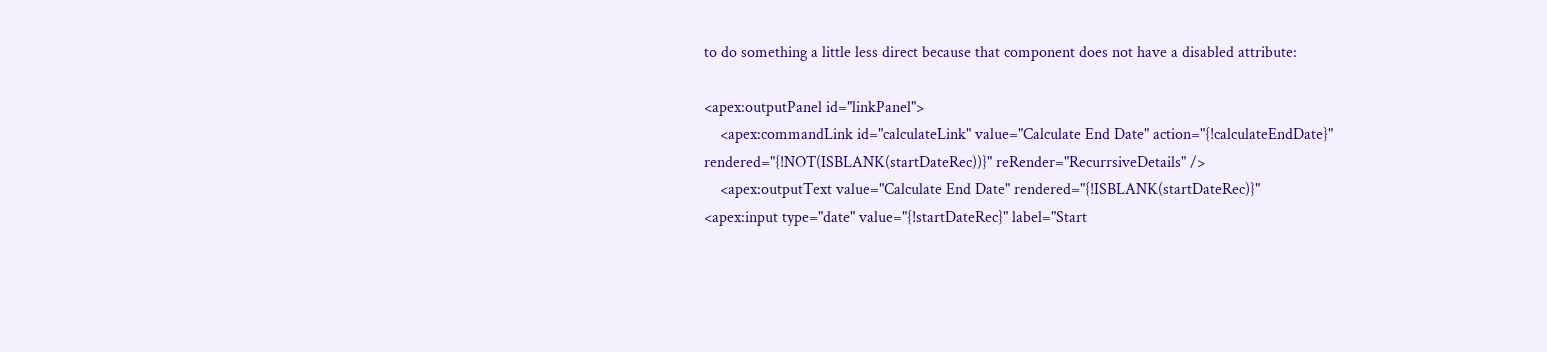to do something a little less direct because that component does not have a disabled attribute:

<apex:outputPanel id="linkPanel">
    <apex:commandLink id="calculateLink" value="Calculate End Date" action="{!calculateEndDate}" rendered="{!NOT(ISBLANK(startDateRec))}" reRender="RecurrsiveDetails" />
    <apex:outputText value="Calculate End Date" rendered="{!ISBLANK(startDateRec)}"
<apex:input type="date" value="{!startDateRec}" label="Start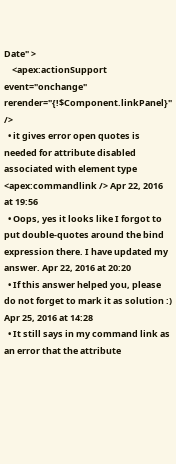Date" >
    <apex:actionSupport event="onchange" rerender="{!$Component.linkPanel}" />
  • it gives error open quotes is needed for attribute disabled associated with element type <apex:commandlink /> Apr 22, 2016 at 19:56
  • Oops, yes it looks like I forgot to put double-quotes around the bind expression there. I have updated my answer. Apr 22, 2016 at 20:20
  • If this answer helped you, please do not forget to mark it as solution :) Apr 25, 2016 at 14:28
  • It still says in my command link as an error that the attribute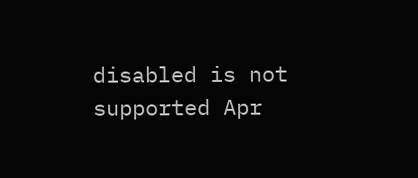disabled is not supported Apr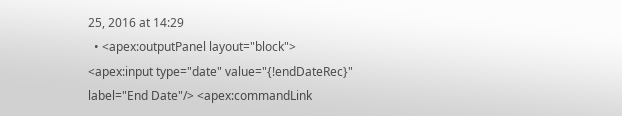25, 2016 at 14:29
  • <apex:outputPanel layout="block"> <apex:input type="date" value="{!endDateRec}" label="End Date"/> <apex:commandLink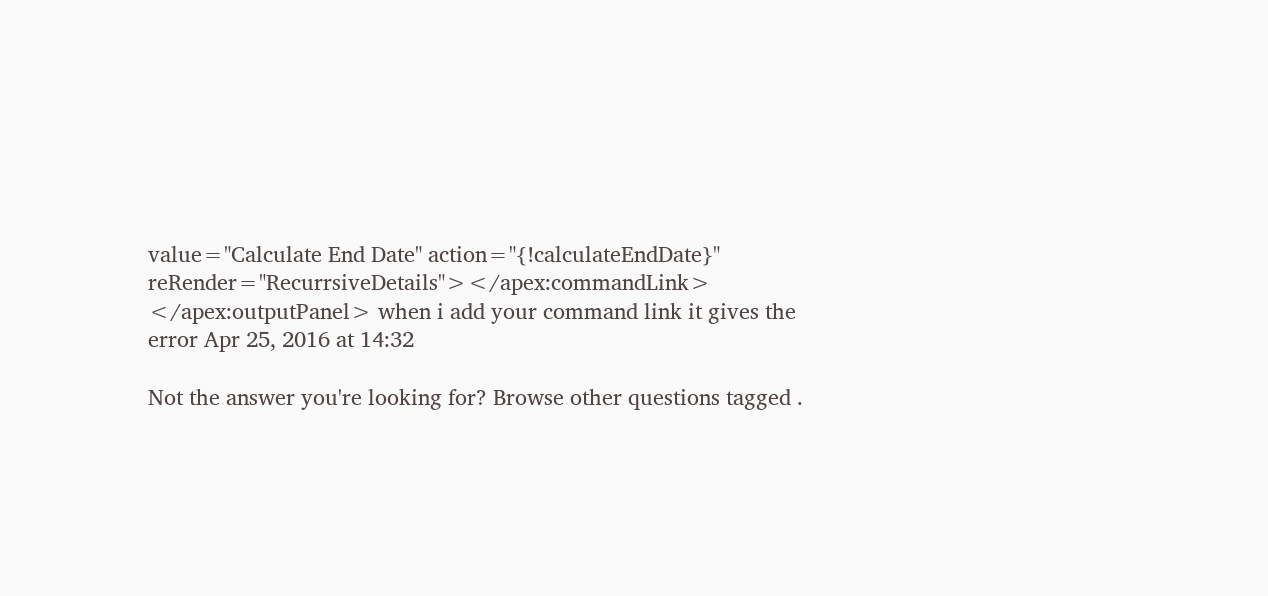value="Calculate End Date" action="{!calculateEndDate}" reRender="RecurrsiveDetails"></apex:commandLink> </apex:outputPanel> when i add your command link it gives the error Apr 25, 2016 at 14:32

Not the answer you're looking for? Browse other questions tagged .